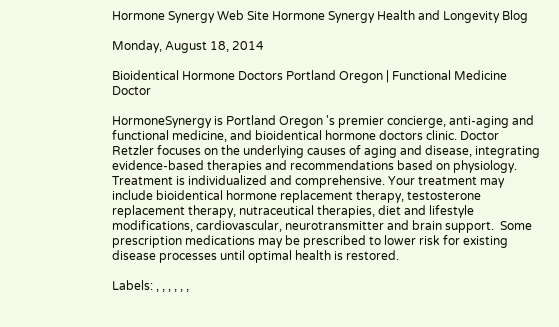Hormone Synergy Web Site Hormone Synergy Health and Longevity Blog

Monday, August 18, 2014

Bioidentical Hormone Doctors Portland Oregon | Functional Medicine Doctor

HormoneSynergy is Portland Oregon 's premier concierge, anti-aging and functional medicine, and bioidentical hormone doctors clinic. Doctor Retzler focuses on the underlying causes of aging and disease, integrating evidence-based therapies and recommendations based on physiology. Treatment is individualized and comprehensive. Your treatment may include bioidentical hormone replacement therapy, testosterone replacement therapy, nutraceutical therapies, diet and lifestyle modifications, cardiovascular, neurotransmitter and brain support.  Some prescription medications may be prescribed to lower risk for existing disease processes until optimal health is restored.

Labels: , , , , , ,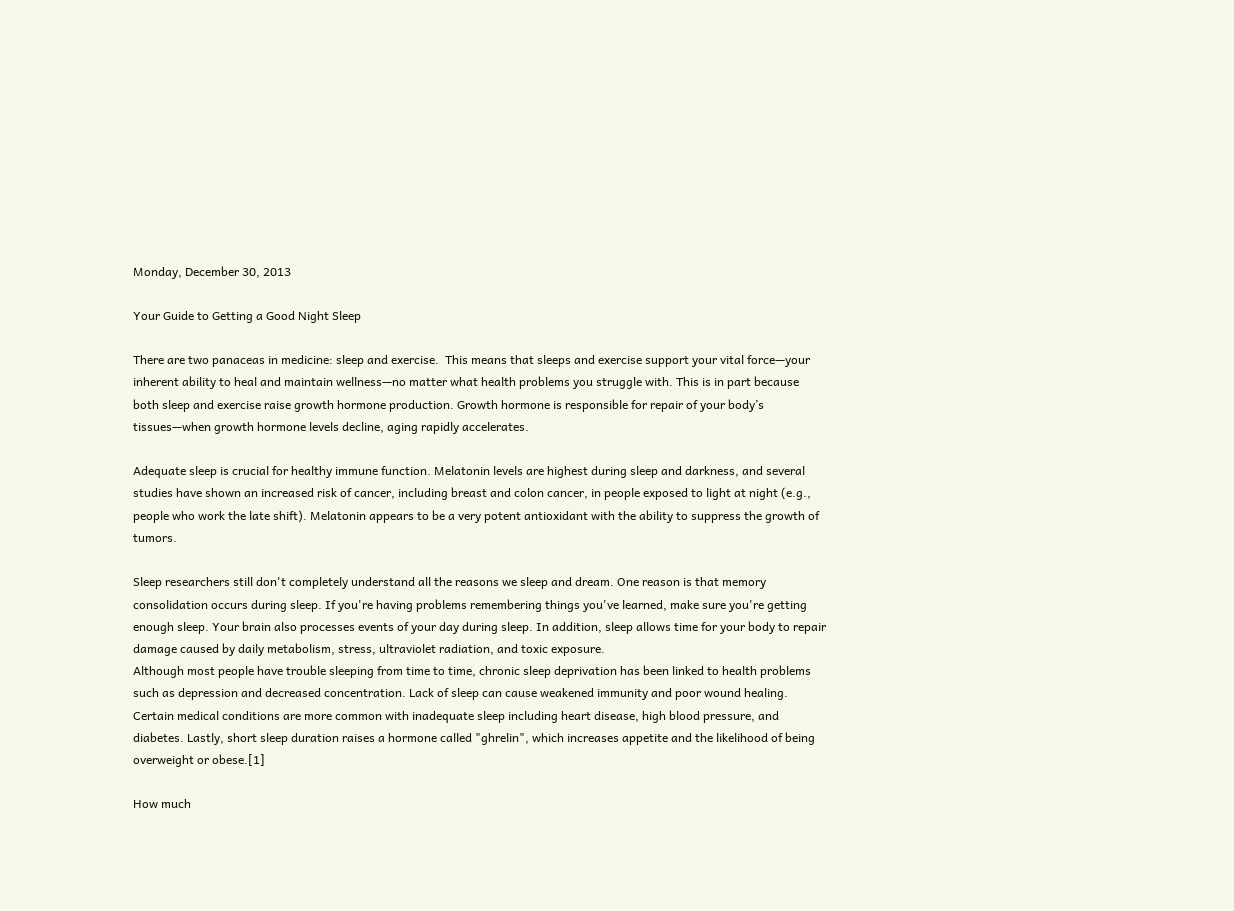Monday, December 30, 2013

Your Guide to Getting a Good Night Sleep

There are two panaceas in medicine: sleep and exercise.  This means that sleeps and exercise support your vital force—your inherent ability to heal and maintain wellness—no matter what health problems you struggle with. This is in part because both sleep and exercise raise growth hormone production. Growth hormone is responsible for repair of your body’s tissues—when growth hormone levels decline, aging rapidly accelerates.

Adequate sleep is crucial for healthy immune function. Melatonin levels are highest during sleep and darkness, and several studies have shown an increased risk of cancer, including breast and colon cancer, in people exposed to light at night (e.g., people who work the late shift). Melatonin appears to be a very potent antioxidant with the ability to suppress the growth of tumors.

Sleep researchers still don't completely understand all the reasons we sleep and dream. One reason is that memory consolidation occurs during sleep. If you're having problems remembering things you've learned, make sure you're getting enough sleep. Your brain also processes events of your day during sleep. In addition, sleep allows time for your body to repair damage caused by daily metabolism, stress, ultraviolet radiation, and toxic exposure.
Although most people have trouble sleeping from time to time, chronic sleep deprivation has been linked to health problems such as depression and decreased concentration. Lack of sleep can cause weakened immunity and poor wound healing. Certain medical conditions are more common with inadequate sleep including heart disease, high blood pressure, and diabetes. Lastly, short sleep duration raises a hormone called "ghrelin", which increases appetite and the likelihood of being overweight or obese.[1]

How much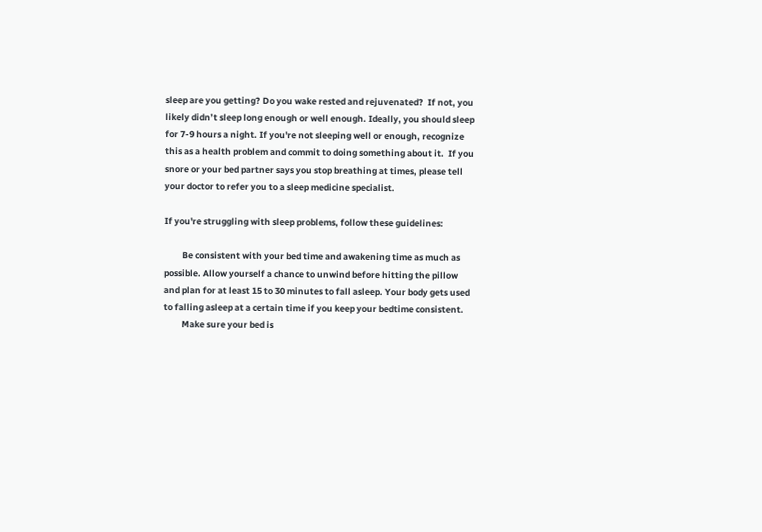sleep are you getting? Do you wake rested and rejuvenated?  If not, you likely didn’t sleep long enough or well enough. Ideally, you should sleep for 7-9 hours a night. If you're not sleeping well or enough, recognize this as a health problem and commit to doing something about it.  If you snore or your bed partner says you stop breathing at times, please tell your doctor to refer you to a sleep medicine specialist.

If you're struggling with sleep problems, follow these guidelines:

         Be consistent with your bed time and awakening time as much as possible. Allow yourself a chance to unwind before hitting the pillow and plan for at least 15 to 30 minutes to fall asleep. Your body gets used to falling asleep at a certain time if you keep your bedtime consistent.
         Make sure your bed is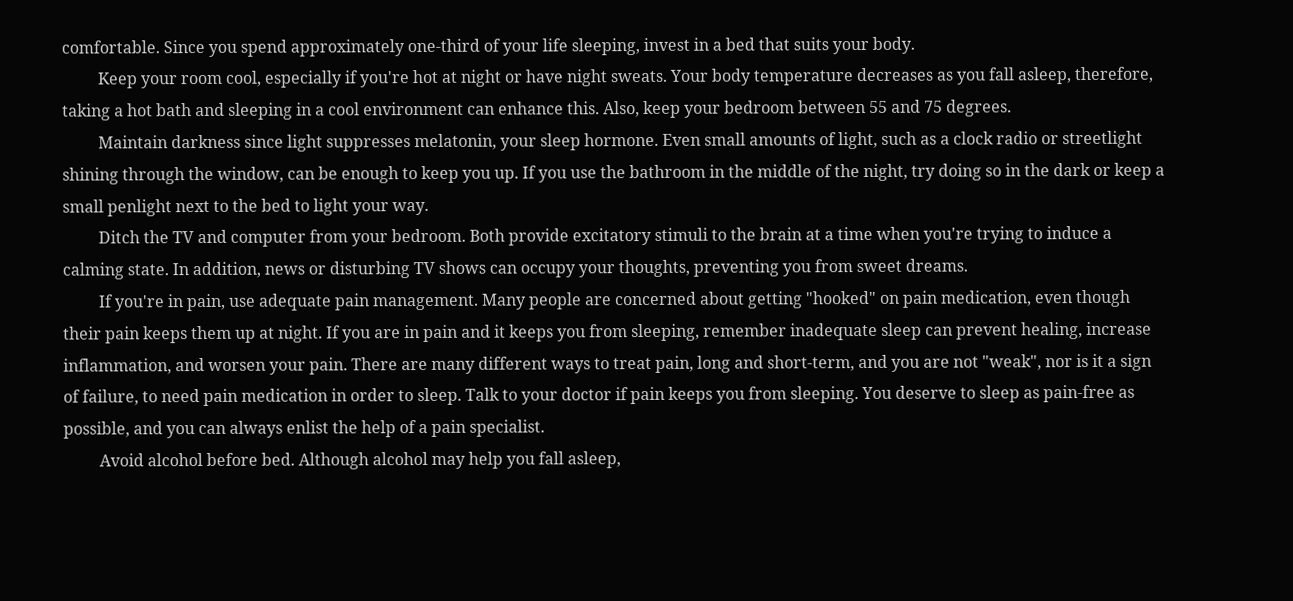comfortable. Since you spend approximately one-third of your life sleeping, invest in a bed that suits your body.
         Keep your room cool, especially if you're hot at night or have night sweats. Your body temperature decreases as you fall asleep, therefore, taking a hot bath and sleeping in a cool environment can enhance this. Also, keep your bedroom between 55 and 75 degrees.
         Maintain darkness since light suppresses melatonin, your sleep hormone. Even small amounts of light, such as a clock radio or streetlight shining through the window, can be enough to keep you up. If you use the bathroom in the middle of the night, try doing so in the dark or keep a small penlight next to the bed to light your way.
         Ditch the TV and computer from your bedroom. Both provide excitatory stimuli to the brain at a time when you're trying to induce a calming state. In addition, news or disturbing TV shows can occupy your thoughts, preventing you from sweet dreams.
         If you're in pain, use adequate pain management. Many people are concerned about getting "hooked" on pain medication, even though their pain keeps them up at night. If you are in pain and it keeps you from sleeping, remember inadequate sleep can prevent healing, increase inflammation, and worsen your pain. There are many different ways to treat pain, long and short-term, and you are not "weak", nor is it a sign of failure, to need pain medication in order to sleep. Talk to your doctor if pain keeps you from sleeping. You deserve to sleep as pain-free as possible, and you can always enlist the help of a pain specialist.
         Avoid alcohol before bed. Although alcohol may help you fall asleep,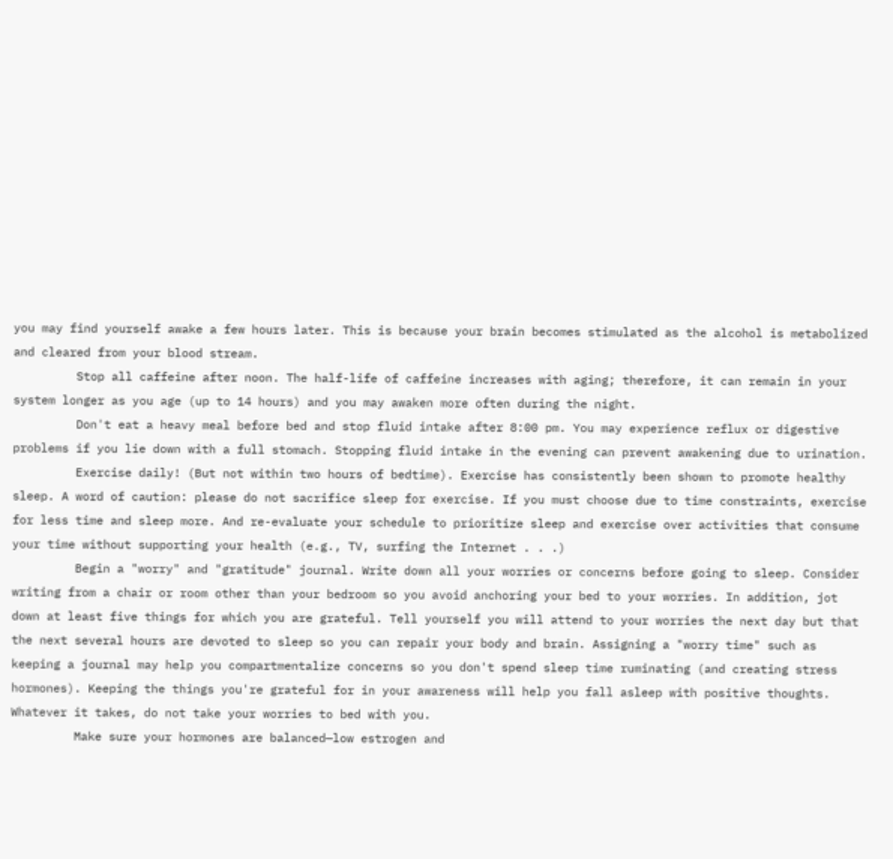you may find yourself awake a few hours later. This is because your brain becomes stimulated as the alcohol is metabolized and cleared from your blood stream.
         Stop all caffeine after noon. The half-life of caffeine increases with aging; therefore, it can remain in your system longer as you age (up to 14 hours) and you may awaken more often during the night.
         Don't eat a heavy meal before bed and stop fluid intake after 8:00 pm. You may experience reflux or digestive problems if you lie down with a full stomach. Stopping fluid intake in the evening can prevent awakening due to urination.
         Exercise daily! (But not within two hours of bedtime). Exercise has consistently been shown to promote healthy sleep. A word of caution: please do not sacrifice sleep for exercise. If you must choose due to time constraints, exercise for less time and sleep more. And re-evaluate your schedule to prioritize sleep and exercise over activities that consume your time without supporting your health (e.g., TV, surfing the Internet . . .)
         Begin a "worry" and "gratitude" journal. Write down all your worries or concerns before going to sleep. Consider writing from a chair or room other than your bedroom so you avoid anchoring your bed to your worries. In addition, jot down at least five things for which you are grateful. Tell yourself you will attend to your worries the next day but that the next several hours are devoted to sleep so you can repair your body and brain. Assigning a "worry time" such as keeping a journal may help you compartmentalize concerns so you don't spend sleep time ruminating (and creating stress hormones). Keeping the things you're grateful for in your awareness will help you fall asleep with positive thoughts. Whatever it takes, do not take your worries to bed with you.
         Make sure your hormones are balanced—low estrogen and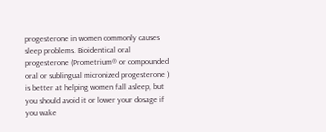progesterone in women commonly causes sleep problems. Bioidentical oral progesterone (Prometrium® or compounded oral or sublingual micronized progesterone ) is better at helping women fall asleep, but you should avoid it or lower your dosage if you wake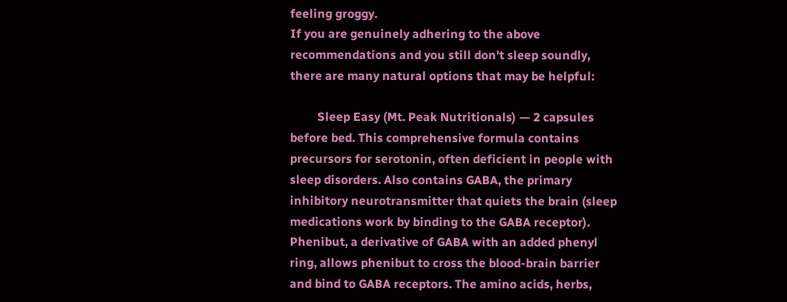feeling groggy.
If you are genuinely adhering to the above recommendations and you still don't sleep soundly, there are many natural options that may be helpful:

         Sleep Easy (Mt. Peak Nutritionals) — 2 capsules before bed. This comprehensive formula contains precursors for serotonin, often deficient in people with sleep disorders. Also contains GABA, the primary inhibitory neurotransmitter that quiets the brain (sleep medications work by binding to the GABA receptor). Phenibut, a derivative of GABA with an added phenyl ring, allows phenibut to cross the blood-brain barrier and bind to GABA receptors. The amino acids, herbs,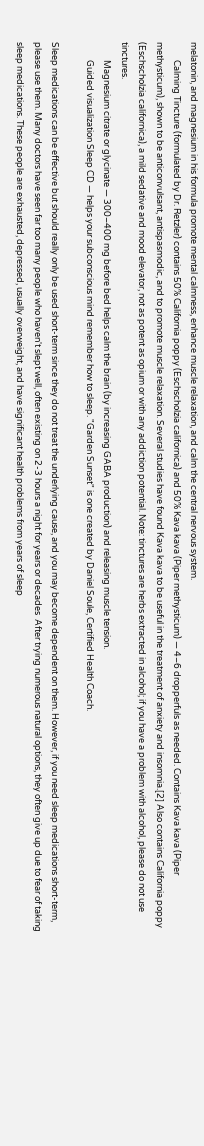melatonin, and magnesium in his formula promote mental calmness, enhance muscle relaxation, and calm the central nervous system.
         Calming Tincture (formulated by Dr. Retzler) contains 50% California poppy (Eschscholzia californica) and 50% Kava kava (Piper methysticum) — 4–6 dropperfuls as needed. Contains Kava kava (Piper methysticum), shown to be anticonvulsant, antispasmodic, and to promote muscle relaxation. Several studies have found Kava kava to be useful in the treatment of anxiety and insomnia.[2] Also contains California poppy (Eschscholzia californica), a mild sedative and mood elevator, not as potent as opium or with any addiction potential. Note: tinctures are herbs extracted in alcohol; if you have a problem with alcohol, please do not use tinctures.
         Magnesium citrate or glycinate — 300–400 mg before bed helps calm the brain (by increasing GABA production) and releasing muscle tension.
         Guided visualization Sleep CD — helps your subconscious mind remember how to sleep. "Garden Sunset" is one created by Daniel Soule, Certified Health Coach.

Sleep medications can be effective but should really only be used short-term since they do not treat the underlying cause, and you may become dependent on them. However, if you need sleep medications short-term, please use them. Many doctors have seen far too many people who haven't slept well, often existing on 2-3 hours a night for years or decades  After trying numerous natural options, they often give up due to fear of taking sleep medications. These people are exhausted, depressed, usually overweight, and have significant health problems from years of sleep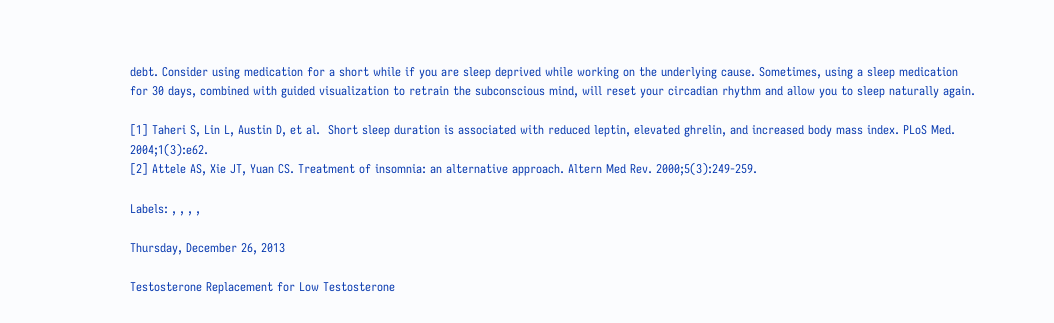debt. Consider using medication for a short while if you are sleep deprived while working on the underlying cause. Sometimes, using a sleep medication for 30 days, combined with guided visualization to retrain the subconscious mind, will reset your circadian rhythm and allow you to sleep naturally again.

[1] Taheri S, Lin L, Austin D, et al.  Short sleep duration is associated with reduced leptin, elevated ghrelin, and increased body mass index. PLoS Med. 2004;1(3):e62.
[2] Attele AS, Xie JT, Yuan CS. Treatment of insomnia: an alternative approach. Altern Med Rev. 2000;5(3):249-259.

Labels: , , , ,

Thursday, December 26, 2013

Testosterone Replacement for Low Testosterone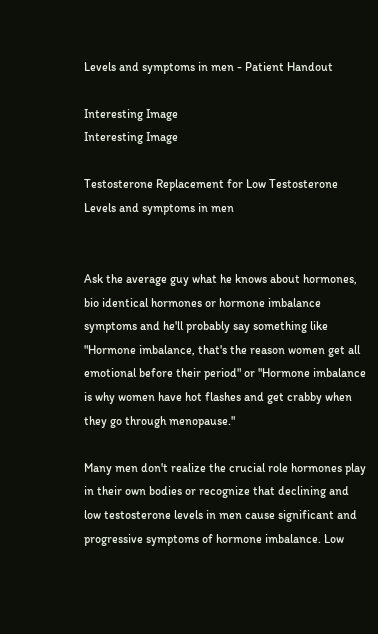Levels and symptoms in men - Patient Handout

Interesting Image
Interesting Image

Testosterone Replacement for Low Testosterone Levels and symptoms in men


Ask the average guy what he knows about hormones, bio identical hormones or hormone imbalance symptoms and he'll probably say something like "Hormone imbalance, that's the reason women get all emotional before their period" or "Hormone imbalance is why women have hot flashes and get crabby when they go through menopause."

Many men don't realize the crucial role hormones play in their own bodies or recognize that declining and low testosterone levels in men cause significant and progressive symptoms of hormone imbalance. Low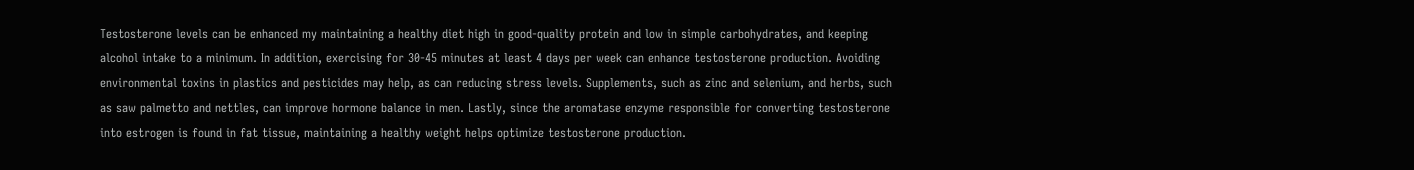Testosterone levels can be enhanced my maintaining a healthy diet high in good-quality protein and low in simple carbohydrates, and keeping alcohol intake to a minimum. In addition, exercising for 30-45 minutes at least 4 days per week can enhance testosterone production. Avoiding environmental toxins in plastics and pesticides may help, as can reducing stress levels. Supplements, such as zinc and selenium, and herbs, such as saw palmetto and nettles, can improve hormone balance in men. Lastly, since the aromatase enzyme responsible for converting testosterone into estrogen is found in fat tissue, maintaining a healthy weight helps optimize testosterone production.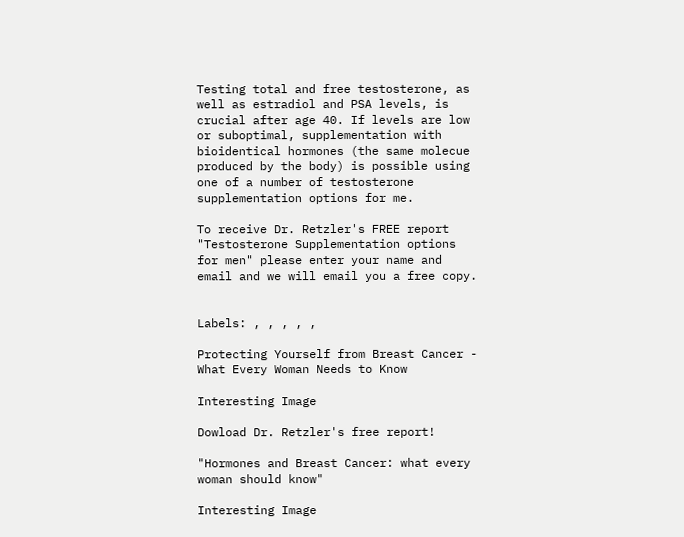Testing total and free testosterone, as well as estradiol and PSA levels, is crucial after age 40. If levels are low or suboptimal, supplementation with bioidentical hormones (the same molecue produced by the body) is possible using one of a number of testosterone supplementation options for me.

To receive Dr. Retzler's FREE report "Testosterone Supplementation options for men" please enter your name and email and we will email you a free copy.


Labels: , , , , ,

Protecting Yourself from Breast Cancer - What Every Woman Needs to Know

Interesting Image

Dowload Dr. Retzler's free report!

"Hormones and Breast Cancer: what every woman should know"

Interesting Image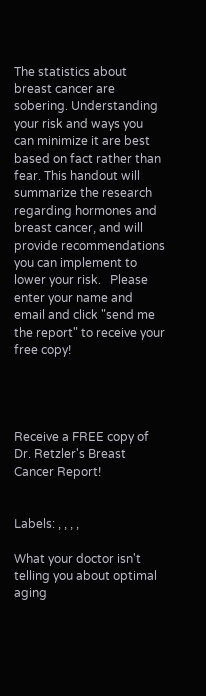The statistics about breast cancer are sobering. Understanding your risk and ways you can minimize it are best based on fact rather than fear. This handout will summarize the research regarding hormones and breast cancer, and will provide recommendations you can implement to lower your risk.   Please enter your name and email and click "send me the report" to receive your free copy!




Receive a FREE copy of Dr. Retzler's Breast Cancer Report!


Labels: , , , ,

What your doctor isn't telling you about optimal aging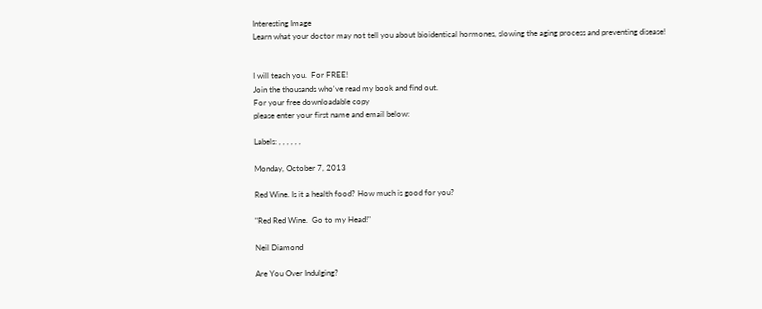Interesting Image
Learn what your doctor may not tell you about bioidentical hormones, slowing the aging process and preventing disease!


I will teach you.  For FREE!
Join the thousands who've read my book and find out.
For your free downloadable copy
please enter your first name and email below:

Labels: , , , , , ,

Monday, October 7, 2013

Red Wine. Is it a health food? How much is good for you?

"Red Red Wine.  Go to my Head!"

Neil Diamond

Are You Over Indulging?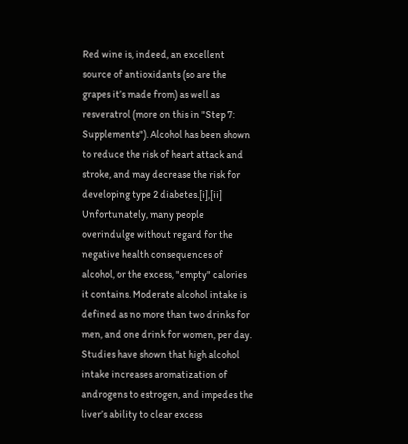Red wine is, indeed, an excellent source of antioxidants (so are the grapes it’s made from) as well as resveratrol (more on this in "Step 7: Supplements"). Alcohol has been shown to reduce the risk of heart attack and stroke, and may decrease the risk for developing type 2 diabetes.[i],[ii] Unfortunately, many people overindulge without regard for the negative health consequences of alcohol, or the excess, "empty" calories it contains. Moderate alcohol intake is defined as no more than two drinks for men, and one drink for women, per day. Studies have shown that high alcohol intake increases aromatization of androgens to estrogen, and impedes the liver’s ability to clear excess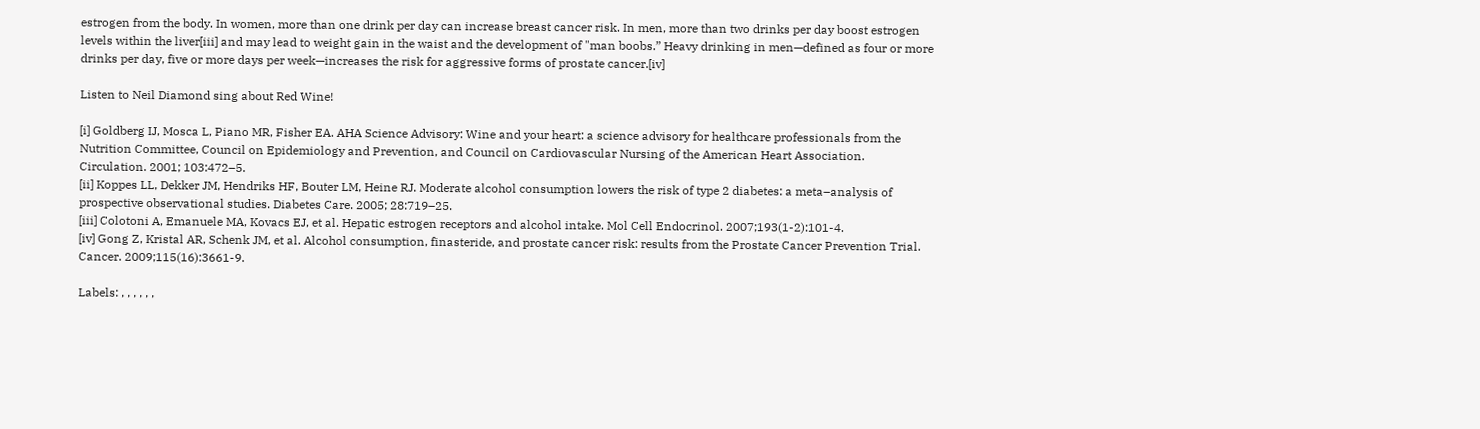estrogen from the body. In women, more than one drink per day can increase breast cancer risk. In men, more than two drinks per day boost estrogen levels within the liver[iii] and may lead to weight gain in the waist and the development of "man boobs.” Heavy drinking in men—defined as four or more drinks per day, five or more days per week—increases the risk for aggressive forms of prostate cancer.[iv]

Listen to Neil Diamond sing about Red Wine!

[i] Goldberg IJ, Mosca L, Piano MR, Fisher EA. AHA Science Advisory: Wine and your heart: a science advisory for healthcare professionals from the Nutrition Committee, Council on Epidemiology and Prevention, and Council on Cardiovascular Nursing of the American Heart Association. Circulation. 2001; 103:472–5.
[ii] Koppes LL, Dekker JM, Hendriks HF, Bouter LM, Heine RJ. Moderate alcohol consumption lowers the risk of type 2 diabetes: a meta–analysis of prospective observational studies. Diabetes Care. 2005; 28:719–25.
[iii] Colotoni A, Emanuele MA, Kovacs EJ, et al. Hepatic estrogen receptors and alcohol intake. Mol Cell Endocrinol. 2007;193(1-2):101-4.
[iv] Gong Z, Kristal AR, Schenk JM, et al. Alcohol consumption, finasteride, and prostate cancer risk: results from the Prostate Cancer Prevention Trial. Cancer. 2009;115(16):3661-9.

Labels: , , , , , ,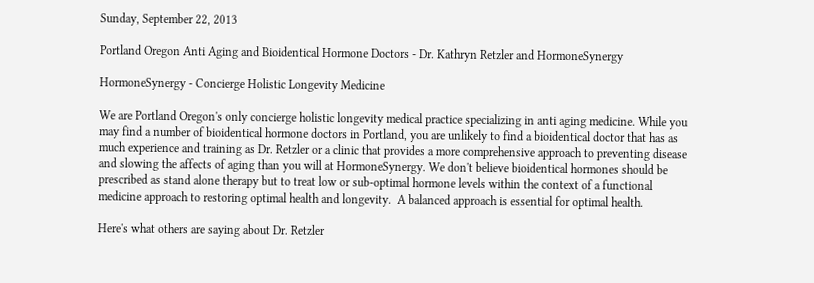Sunday, September 22, 2013

Portland Oregon Anti Aging and Bioidentical Hormone Doctors - Dr. Kathryn Retzler and HormoneSynergy

HormoneSynergy - Concierge Holistic Longevity Medicine

We are Portland Oregon's only concierge holistic longevity medical practice specializing in anti aging medicine. While you may find a number of bioidentical hormone doctors in Portland, you are unlikely to find a bioidentical doctor that has as much experience and training as Dr. Retzler or a clinic that provides a more comprehensive approach to preventing disease and slowing the affects of aging than you will at HormoneSynergy. We don't believe bioidentical hormones should be prescribed as stand alone therapy but to treat low or sub-optimal hormone levels within the context of a functional medicine approach to restoring optimal health and longevity.  A balanced approach is essential for optimal health.

Here's what others are saying about Dr. Retzler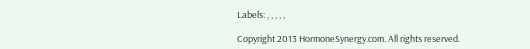Labels: , , , , ,

Copyright 2013 HormoneSynergy.com. All rights reserved.